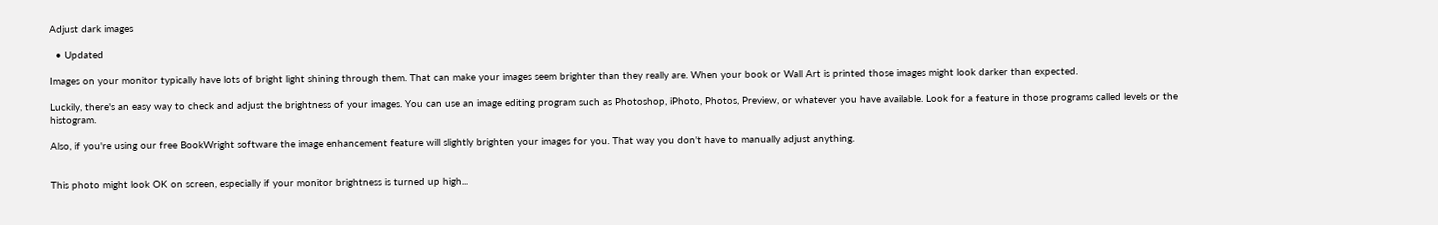Adjust dark images

  • Updated

Images on your monitor typically have lots of bright light shining through them. That can make your images seem brighter than they really are. When your book or Wall Art is printed those images might look darker than expected.

Luckily, there's an easy way to check and adjust the brightness of your images. You can use an image editing program such as Photoshop, iPhoto, Photos, Preview, or whatever you have available. Look for a feature in those programs called levels or the histogram.

Also, if you're using our free BookWright software the image enhancement feature will slightly brighten your images for you. That way you don't have to manually adjust anything.


This photo might look OK on screen, especially if your monitor brightness is turned up high...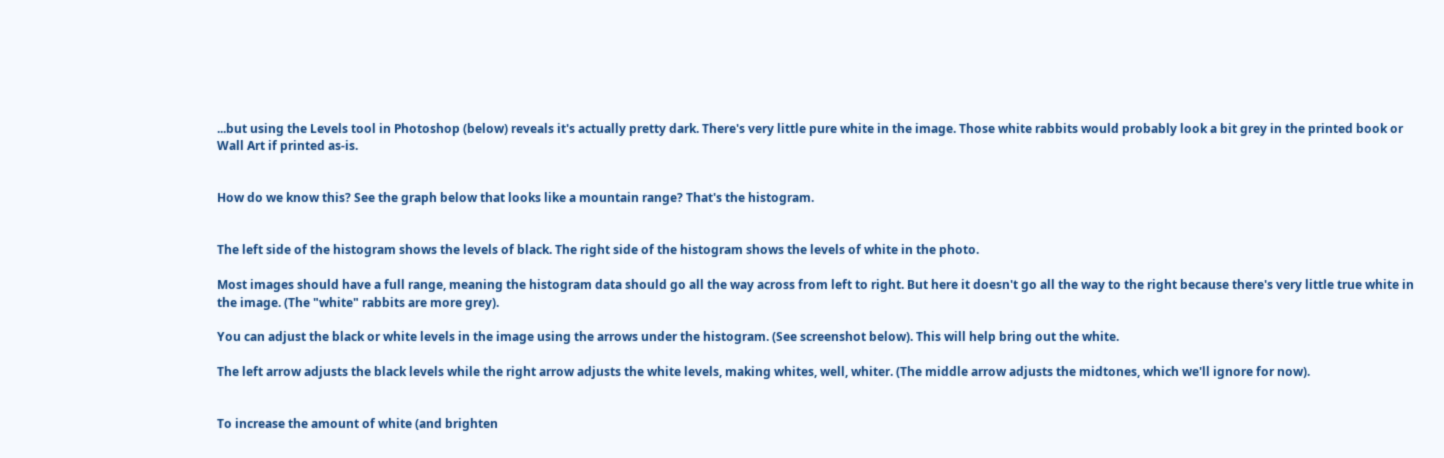...but using the Levels tool in Photoshop (below) reveals it's actually pretty dark. There's very little pure white in the image. Those white rabbits would probably look a bit grey in the printed book or Wall Art if printed as-is.


How do we know this? See the graph below that looks like a mountain range? That's the histogram.


The left side of the histogram shows the levels of black. The right side of the histogram shows the levels of white in the photo.

Most images should have a full range, meaning the histogram data should go all the way across from left to right. But here it doesn't go all the way to the right because there's very little true white in the image. (The "white" rabbits are more grey).

You can adjust the black or white levels in the image using the arrows under the histogram. (See screenshot below). This will help bring out the white.

The left arrow adjusts the black levels while the right arrow adjusts the white levels, making whites, well, whiter. (The middle arrow adjusts the midtones, which we'll ignore for now).


To increase the amount of white (and brighten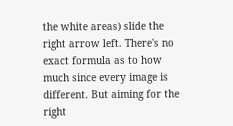the white areas) slide the right arrow left. There's no exact formula as to how much since every image is different. But aiming for the right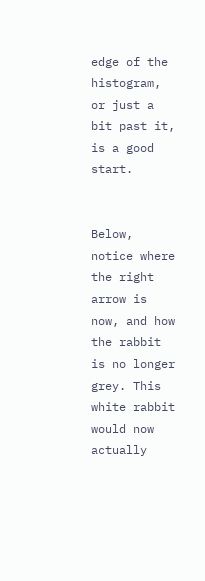edge of the histogram, or just a bit past it, is a good start.


Below, notice where the right arrow is now, and how the rabbit is no longer grey. This white rabbit would now actually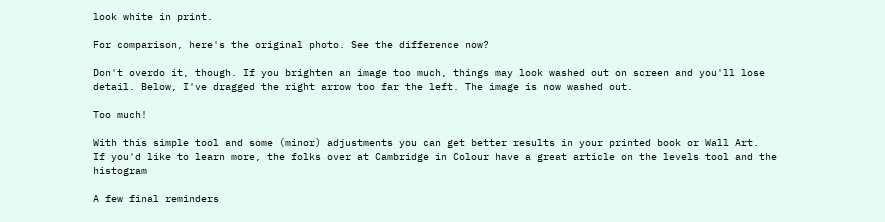look white in print.

For comparison, here's the original photo. See the difference now?

Don't overdo it, though. If you brighten an image too much, things may look washed out on screen and you'll lose detail. Below, I've dragged the right arrow too far the left. The image is now washed out.

Too much!

With this simple tool and some (minor) adjustments you can get better results in your printed book or Wall Art.
If you'd like to learn more, the folks over at Cambridge in Colour have a great article on the levels tool and the histogram

A few final reminders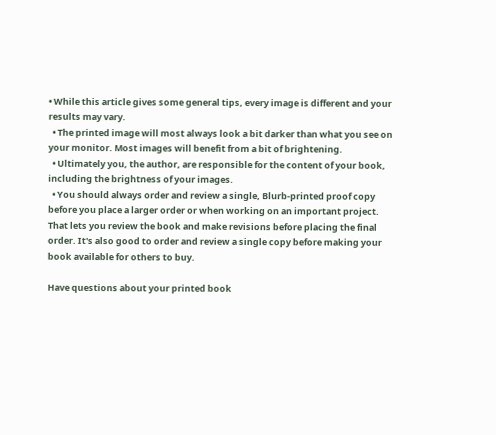• While this article gives some general tips, every image is different and your results may vary.
  • The printed image will most always look a bit darker than what you see on your monitor. Most images will benefit from a bit of brightening.
  • Ultimately you, the author, are responsible for the content of your book, including the brightness of your images.
  • You should always order and review a single, Blurb-printed proof copy before you place a larger order or when working on an important project. That lets you review the book and make revisions before placing the final order. It's also good to order and review a single copy before making your book available for others to buy.

Have questions about your printed book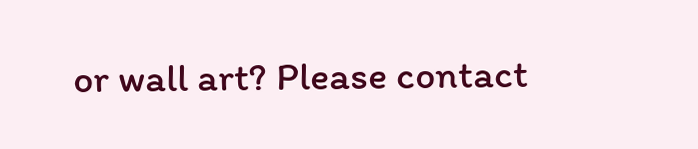or wall art? Please contact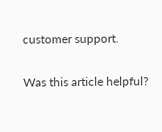customer support.

Was this article helpful?